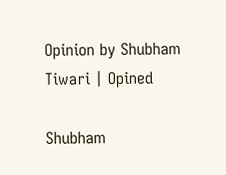Opinion by Shubham Tiwari | Opined

Shubham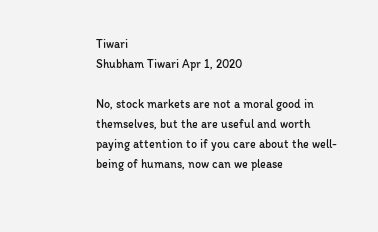Tiwari
Shubham Tiwari Apr 1, 2020

No, stock markets are not a moral good in themselves, but the are useful and worth paying attention to if you care about the well-being of humans, now can we please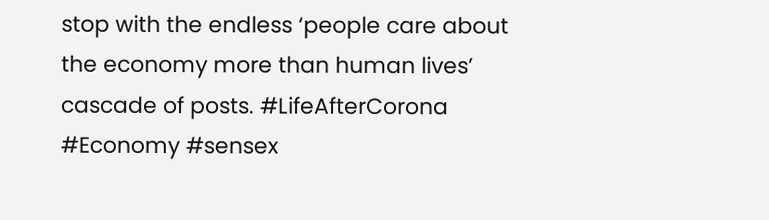stop with the endless ‘people care about the economy more than human lives’ cascade of posts. #LifeAfterCorona #Economy #sensex